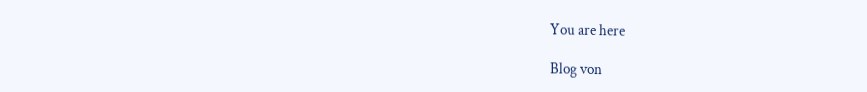You are here

Blog von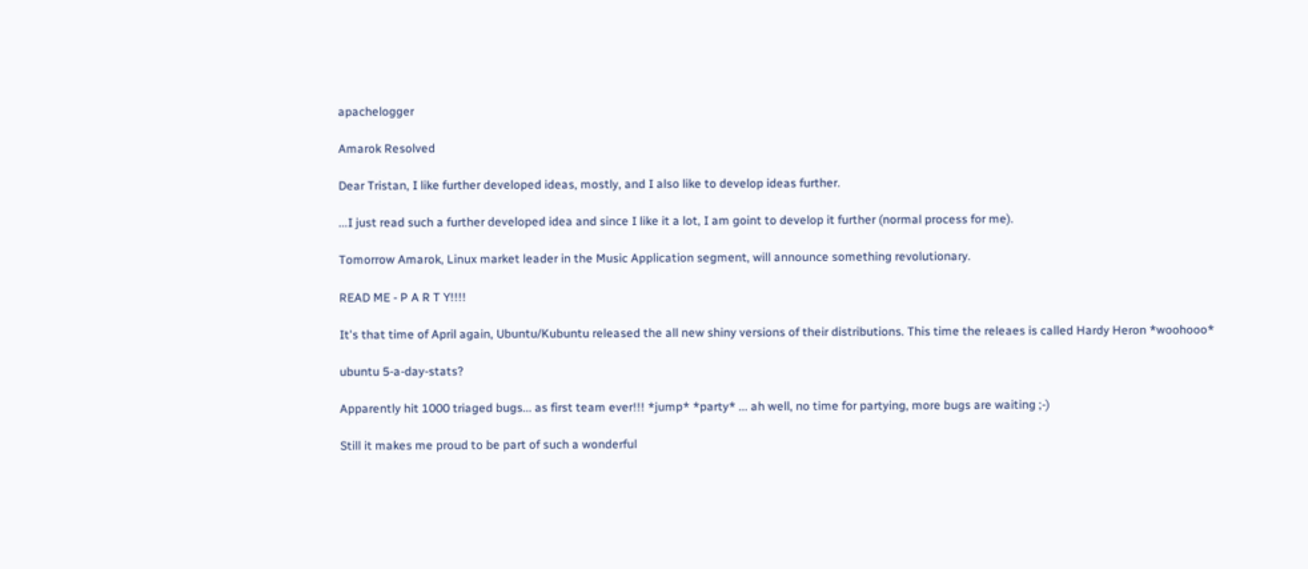apachelogger

Amarok Resolved

Dear Tristan, I like further developed ideas, mostly, and I also like to develop ideas further.

...I just read such a further developed idea and since I like it a lot, I am goint to develop it further (normal process for me).

Tomorrow Amarok, Linux market leader in the Music Application segment, will announce something revolutionary.

READ ME - P A R T Y!!!!

It's that time of April again, Ubuntu/Kubuntu released the all new shiny versions of their distributions. This time the releaes is called Hardy Heron *woohooo*

ubuntu 5-a-day-stats?

Apparently hit 1000 triaged bugs... as first team ever!!! *jump* *party* ... ah well, no time for partying, more bugs are waiting ;-)

Still it makes me proud to be part of such a wonderful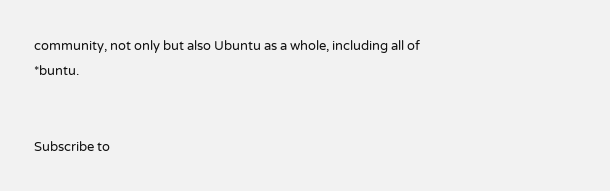community, not only but also Ubuntu as a whole, including all of *buntu.


Subscribe to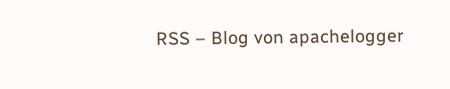RSS – Blog von apachelogger